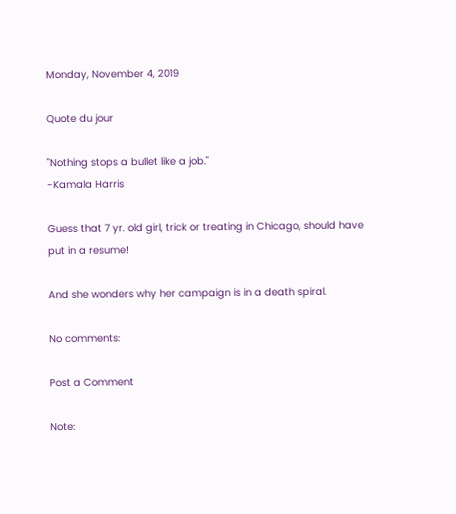Monday, November 4, 2019

Quote du jour

"Nothing stops a bullet like a job."
-Kamala Harris

Guess that 7 yr. old girl, trick or treating in Chicago, should have put in a resume!

And she wonders why her campaign is in a death spiral.

No comments:

Post a Comment

Note: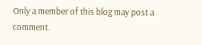Only a member of this blog may post a comment.